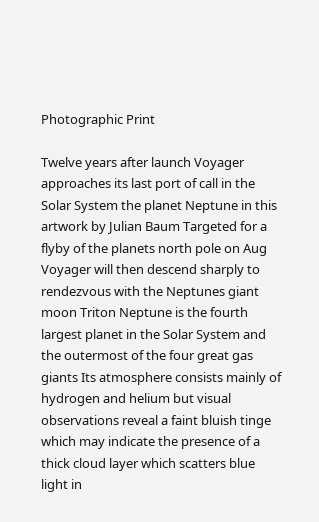Photographic Print

Twelve years after launch Voyager approaches its last port of call in the Solar System the planet Neptune in this artwork by Julian Baum Targeted for a flyby of the planets north pole on Aug Voyager will then descend sharply to rendezvous with the Neptunes giant moon Triton Neptune is the fourth largest planet in the Solar System and the outermost of the four great gas giants Its atmosphere consists mainly of hydrogen and helium but visual observations reveal a faint bluish tinge which may indicate the presence of a thick cloud layer which scatters blue light in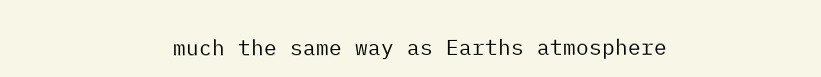much the same way as Earths atmosphere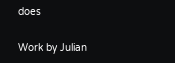does

Work by Julian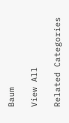Baum

View All

Related Categories